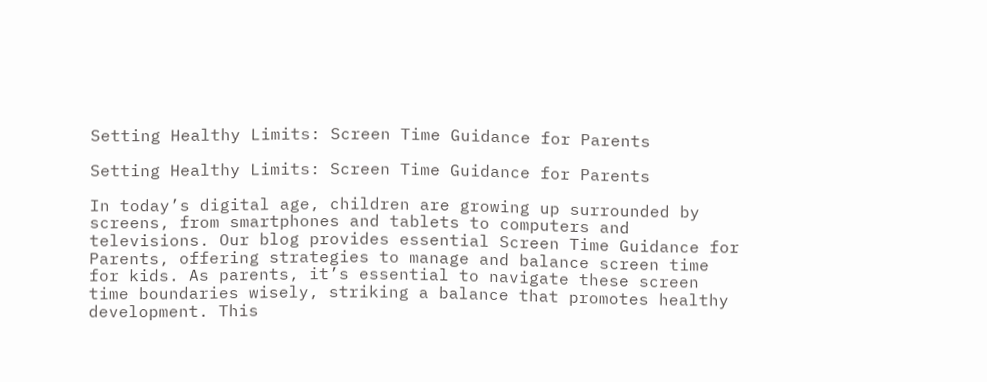Setting Healthy Limits: Screen Time Guidance for Parents

Setting Healthy Limits: Screen Time Guidance for Parents

In today’s digital age, children are growing up surrounded by screens, from smartphones and tablets to computers and televisions. Our blog provides essential Screen Time Guidance for Parents, offering strategies to manage and balance screen time for kids. As parents, it’s essential to navigate these screen time boundaries wisely, striking a balance that promotes healthy development. This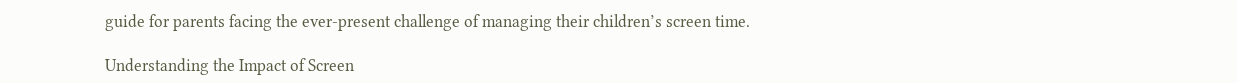guide for parents facing the ever-present challenge of managing their children’s screen time.

Understanding the Impact of Screen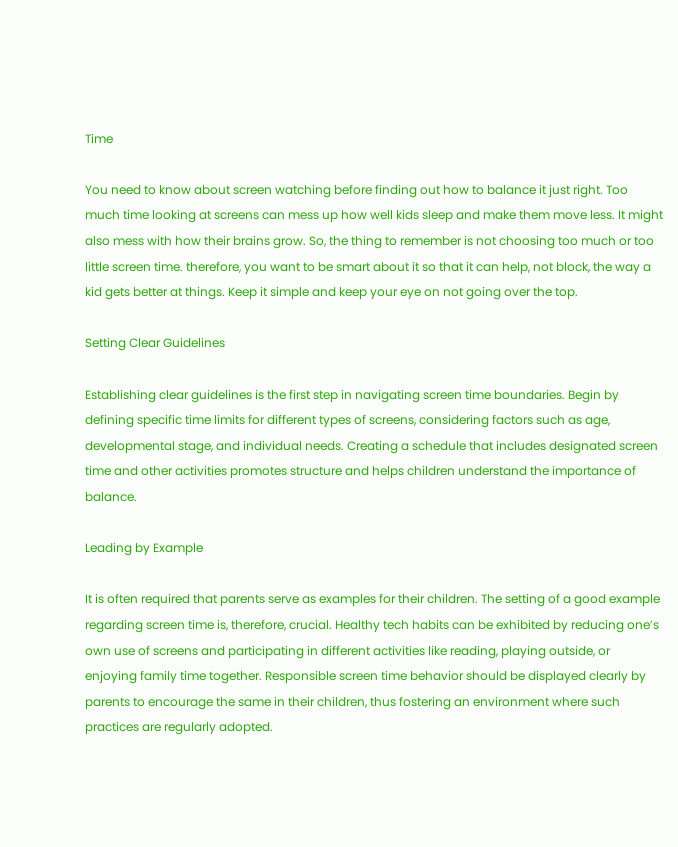Time

You need to know about screen watching before finding out how to balance it just right. Too much time looking at screens can mess up how well kids sleep and make them move less. It might also mess with how their brains grow. So, the thing to remember is not choosing too much or too little screen time. therefore, you want to be smart about it so that it can help, not block, the way a kid gets better at things. Keep it simple and keep your eye on not going over the top.

Setting Clear Guidelines

Establishing clear guidelines is the first step in navigating screen time boundaries. Begin by defining specific time limits for different types of screens, considering factors such as age, developmental stage, and individual needs. Creating a schedule that includes designated screen time and other activities promotes structure and helps children understand the importance of balance.

Leading by Example

It is often required that parents serve as examples for their children. The setting of a good example regarding screen time is, therefore, crucial. Healthy tech habits can be exhibited by reducing one’s own use of screens and participating in different activities like reading, playing outside, or enjoying family time together. Responsible screen time behavior should be displayed clearly by parents to encourage the same in their children, thus fostering an environment where such practices are regularly adopted.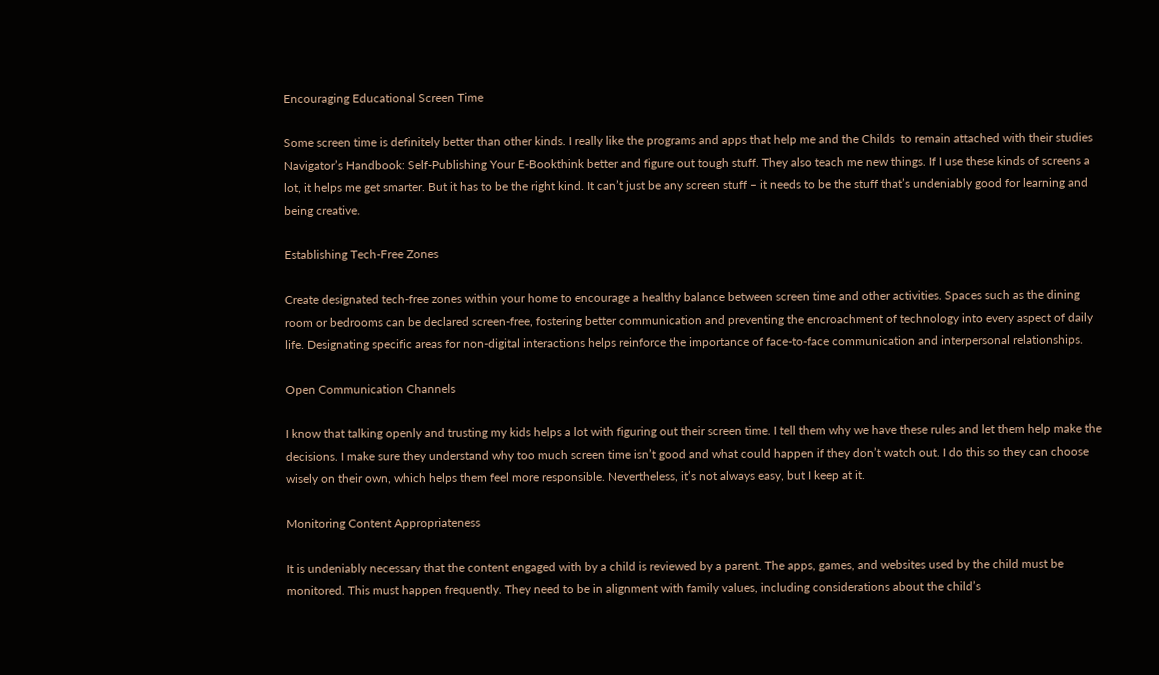Encouraging Educational Screen Time

Some screen time is definitely better than other kinds. I really like the programs and apps that help me and the Childs  to remain attached with their studies Navigator’s Handbook: Self-Publishing Your E-Bookthink better and figure out tough stuff. They also teach me new things. If I use these kinds of screens a lot, it helps me get smarter. But it has to be the right kind. It can’t just be any screen stuff – it needs to be the stuff that’s undeniably good for learning and being creative.

Establishing Tech-Free Zones

Create designated tech-free zones within your home to encourage a healthy balance between screen time and other activities. Spaces such as the dining room or bedrooms can be declared screen-free, fostering better communication and preventing the encroachment of technology into every aspect of daily life. Designating specific areas for non-digital interactions helps reinforce the importance of face-to-face communication and interpersonal relationships.

Open Communication Channels

I know that talking openly and trusting my kids helps a lot with figuring out their screen time. I tell them why we have these rules and let them help make the decisions. I make sure they understand why too much screen time isn’t good and what could happen if they don’t watch out. I do this so they can choose wisely on their own, which helps them feel more responsible. Nevertheless, it’s not always easy, but I keep at it.

Monitoring Content Appropriateness

It is undeniably necessary that the content engaged with by a child is reviewed by a parent. The apps, games, and websites used by the child must be monitored. This must happen frequently. They need to be in alignment with family values, including considerations about the child’s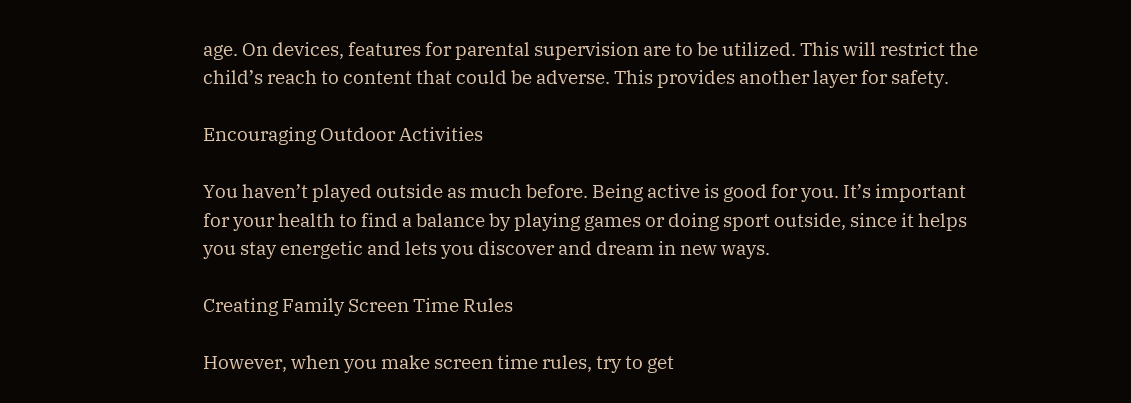age. On devices, features for parental supervision are to be utilized. This will restrict the child’s reach to content that could be adverse. This provides another layer for safety.

Encouraging Outdoor Activities

You haven’t played outside as much before. Being active is good for you. It’s important for your health to find a balance by playing games or doing sport outside, since it helps you stay energetic and lets you discover and dream in new ways.

Creating Family Screen Time Rules

However, when you make screen time rules, try to get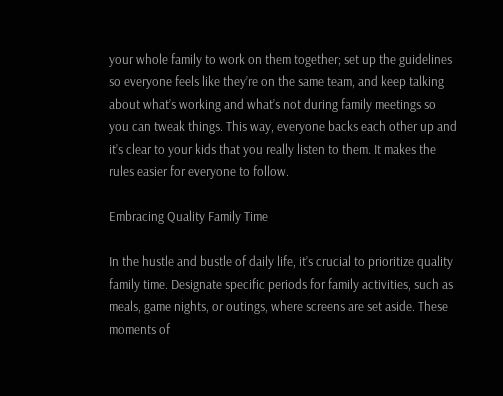your whole family to work on them together; set up the guidelines so everyone feels like they’re on the same team, and keep talking about what’s working and what’s not during family meetings so you can tweak things. This way, everyone backs each other up and it’s clear to your kids that you really listen to them. It makes the rules easier for everyone to follow.

Embracing Quality Family Time

In the hustle and bustle of daily life, it’s crucial to prioritize quality family time. Designate specific periods for family activities, such as meals, game nights, or outings, where screens are set aside. These moments of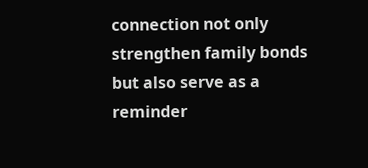connection not only strengthen family bonds but also serve as a reminder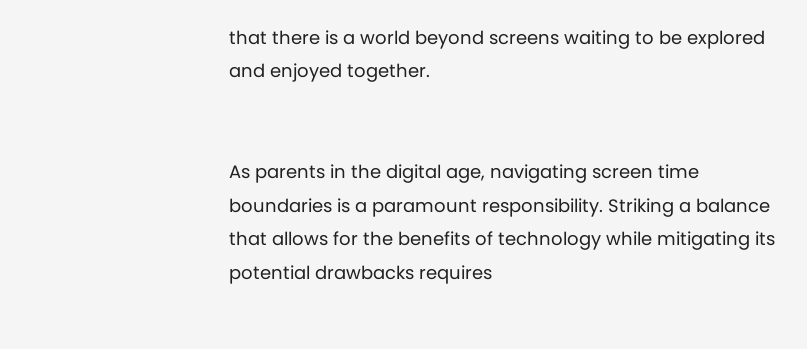that there is a world beyond screens waiting to be explored and enjoyed together.


As parents in the digital age, navigating screen time boundaries is a paramount responsibility. Striking a balance that allows for the benefits of technology while mitigating its potential drawbacks requires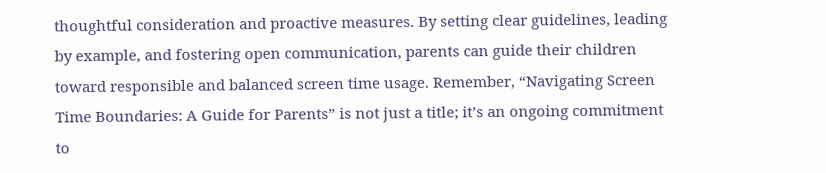thoughtful consideration and proactive measures. By setting clear guidelines, leading by example, and fostering open communication, parents can guide their children toward responsible and balanced screen time usage. Remember, “Navigating Screen Time Boundaries: A Guide for Parents” is not just a title; it’s an ongoing commitment to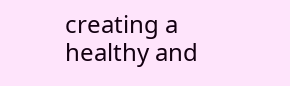creating a healthy and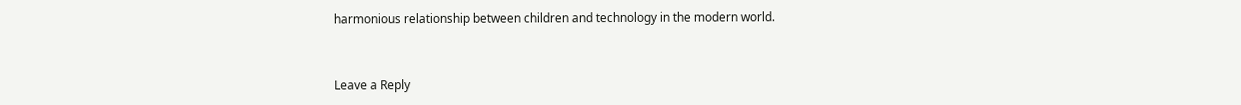harmonious relationship between children and technology in the modern world.


Leave a Reply